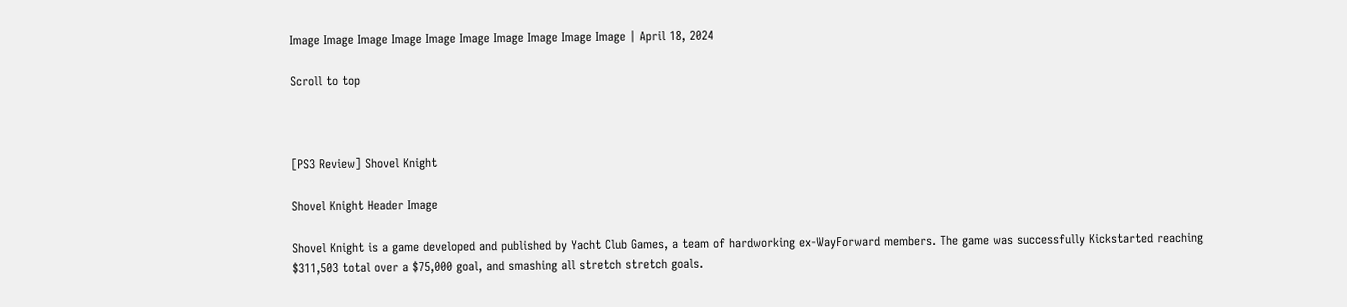Image Image Image Image Image Image Image Image Image Image | April 18, 2024

Scroll to top



[PS3 Review] Shovel Knight

Shovel Knight Header Image

Shovel Knight is a game developed and published by Yacht Club Games, a team of hardworking ex-WayForward members. The game was successfully Kickstarted reaching $311,503 total over a $75,000 goal, and smashing all stretch stretch goals.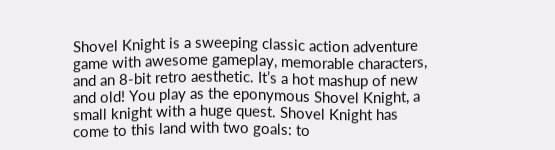Shovel Knight is a sweeping classic action adventure game with awesome gameplay, memorable characters, and an 8-bit retro aesthetic. It’s a hot mashup of new and old! You play as the eponymous Shovel Knight, a small knight with a huge quest. Shovel Knight has come to this land with two goals: to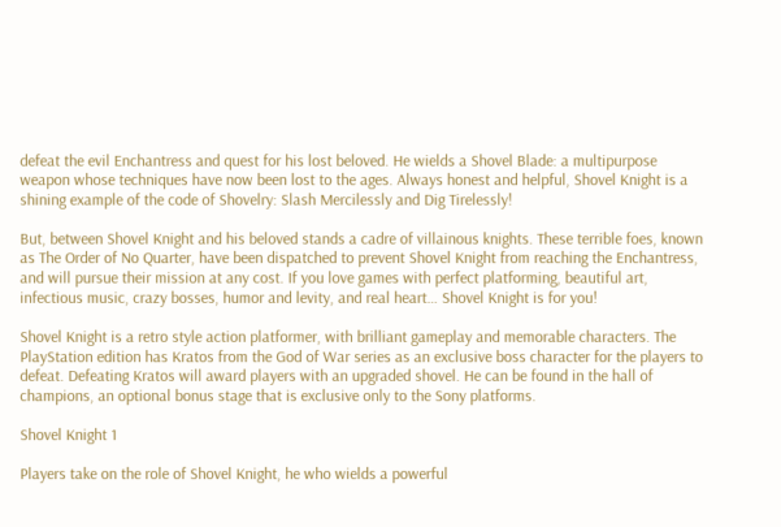defeat the evil Enchantress and quest for his lost beloved. He wields a Shovel Blade: a multipurpose weapon whose techniques have now been lost to the ages. Always honest and helpful, Shovel Knight is a shining example of the code of Shovelry: Slash Mercilessly and Dig Tirelessly!

But, between Shovel Knight and his beloved stands a cadre of villainous knights. These terrible foes, known as The Order of No Quarter, have been dispatched to prevent Shovel Knight from reaching the Enchantress, and will pursue their mission at any cost. If you love games with perfect platforming, beautiful art, infectious music, crazy bosses, humor and levity, and real heart… Shovel Knight is for you!

Shovel Knight is a retro style action platformer, with brilliant gameplay and memorable characters. The PlayStation edition has Kratos from the God of War series as an exclusive boss character for the players to defeat. Defeating Kratos will award players with an upgraded shovel. He can be found in the hall of champions, an optional bonus stage that is exclusive only to the Sony platforms.

Shovel Knight 1

Players take on the role of Shovel Knight, he who wields a powerful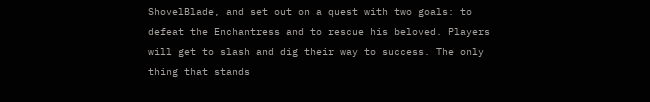ShovelBlade, and set out on a quest with two goals: to defeat the Enchantress and to rescue his beloved. Players will get to slash and dig their way to success. The only thing that stands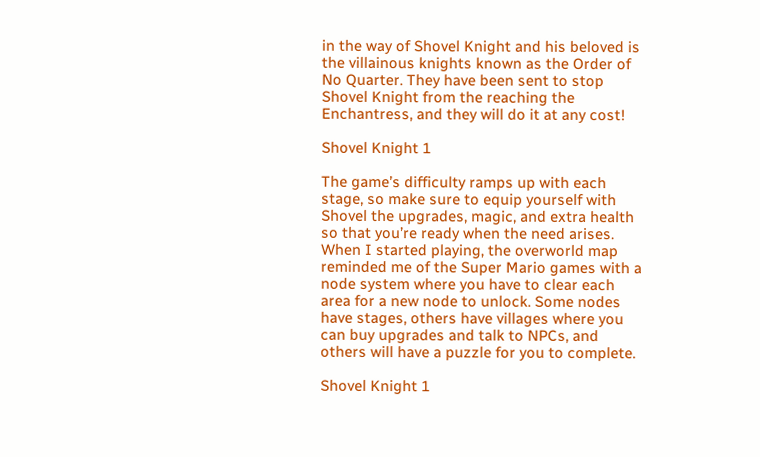in the way of Shovel Knight and his beloved is the villainous knights known as the Order of No Quarter. They have been sent to stop Shovel Knight from the reaching the Enchantress, and they will do it at any cost!

Shovel Knight 1

The game’s difficulty ramps up with each stage, so make sure to equip yourself with Shovel the upgrades, magic, and extra health so that you’re ready when the need arises. When I started playing, the overworld map reminded me of the Super Mario games with a node system where you have to clear each area for a new node to unlock. Some nodes have stages, others have villages where you can buy upgrades and talk to NPCs, and others will have a puzzle for you to complete.

Shovel Knight 1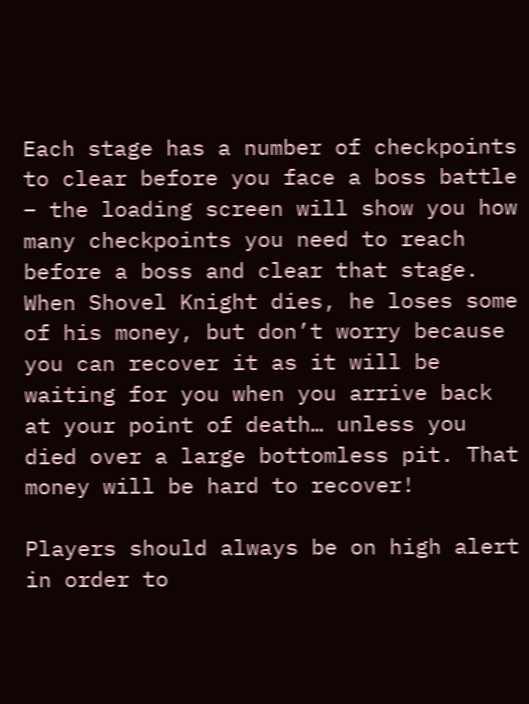Each stage has a number of checkpoints to clear before you face a boss battle – the loading screen will show you how many checkpoints you need to reach before a boss and clear that stage. When Shovel Knight dies, he loses some of his money, but don’t worry because you can recover it as it will be waiting for you when you arrive back at your point of death… unless you died over a large bottomless pit. That money will be hard to recover!

Players should always be on high alert in order to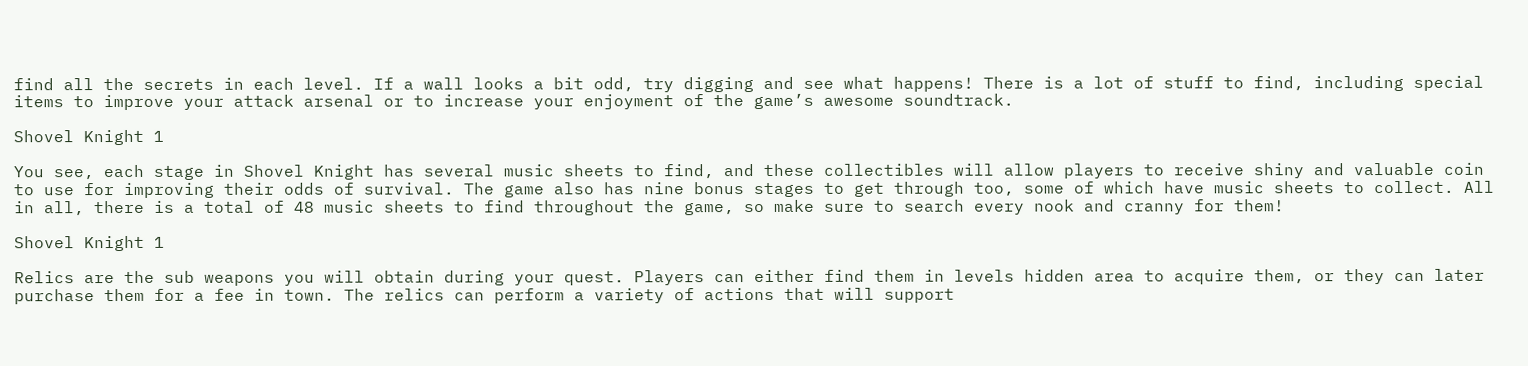find all the secrets in each level. If a wall looks a bit odd, try digging and see what happens! There is a lot of stuff to find, including special items to improve your attack arsenal or to increase your enjoyment of the game’s awesome soundtrack.

Shovel Knight 1

You see, each stage in Shovel Knight has several music sheets to find, and these collectibles will allow players to receive shiny and valuable coin to use for improving their odds of survival. The game also has nine bonus stages to get through too, some of which have music sheets to collect. All in all, there is a total of 48 music sheets to find throughout the game, so make sure to search every nook and cranny for them!

Shovel Knight 1

Relics are the sub weapons you will obtain during your quest. Players can either find them in levels hidden area to acquire them, or they can later purchase them for a fee in town. The relics can perform a variety of actions that will support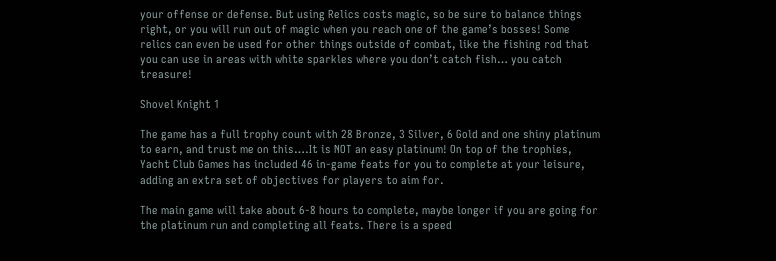your offense or defense. But using Relics costs magic, so be sure to balance things right, or you will run out of magic when you reach one of the game’s bosses! Some relics can even be used for other things outside of combat, like the fishing rod that you can use in areas with white sparkles where you don’t catch fish… you catch treasure!

Shovel Knight 1

The game has a full trophy count with 28 Bronze, 3 Silver, 6 Gold and one shiny platinum to earn, and trust me on this….It is NOT an easy platinum! On top of the trophies, Yacht Club Games has included 46 in-game feats for you to complete at your leisure, adding an extra set of objectives for players to aim for.

The main game will take about 6-8 hours to complete, maybe longer if you are going for the platinum run and completing all feats. There is a speed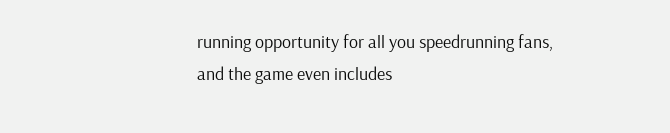running opportunity for all you speedrunning fans, and the game even includes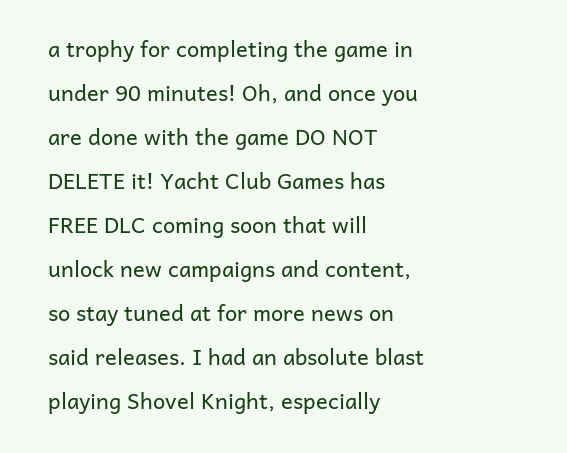a trophy for completing the game in under 90 minutes! Oh, and once you are done with the game DO NOT DELETE it! Yacht Club Games has FREE DLC coming soon that will unlock new campaigns and content, so stay tuned at for more news on said releases. I had an absolute blast playing Shovel Knight, especially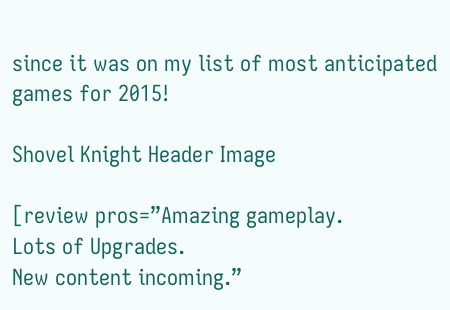since it was on my list of most anticipated games for 2015!

Shovel Knight Header Image

[review pros=”Amazing gameplay.
Lots of Upgrades.
New content incoming.”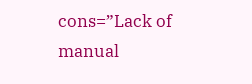cons=”Lack of manual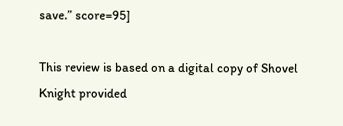save.” score=95]

This review is based on a digital copy of Shovel Knight provided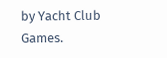by Yacht Club Games.